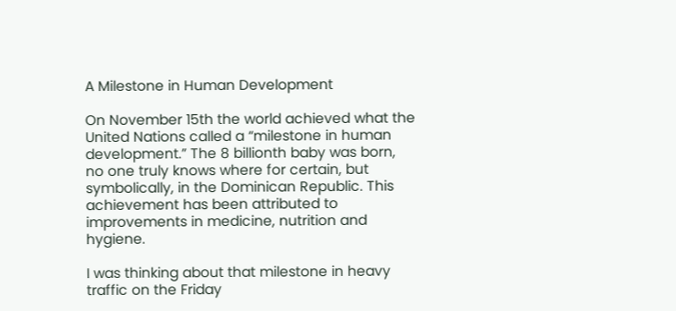A Milestone in Human Development

On November 15th the world achieved what the United Nations called a “milestone in human development.” The 8 billionth baby was born, no one truly knows where for certain, but symbolically, in the Dominican Republic. This achievement has been attributed to improvements in medicine, nutrition and hygiene.

I was thinking about that milestone in heavy traffic on the Friday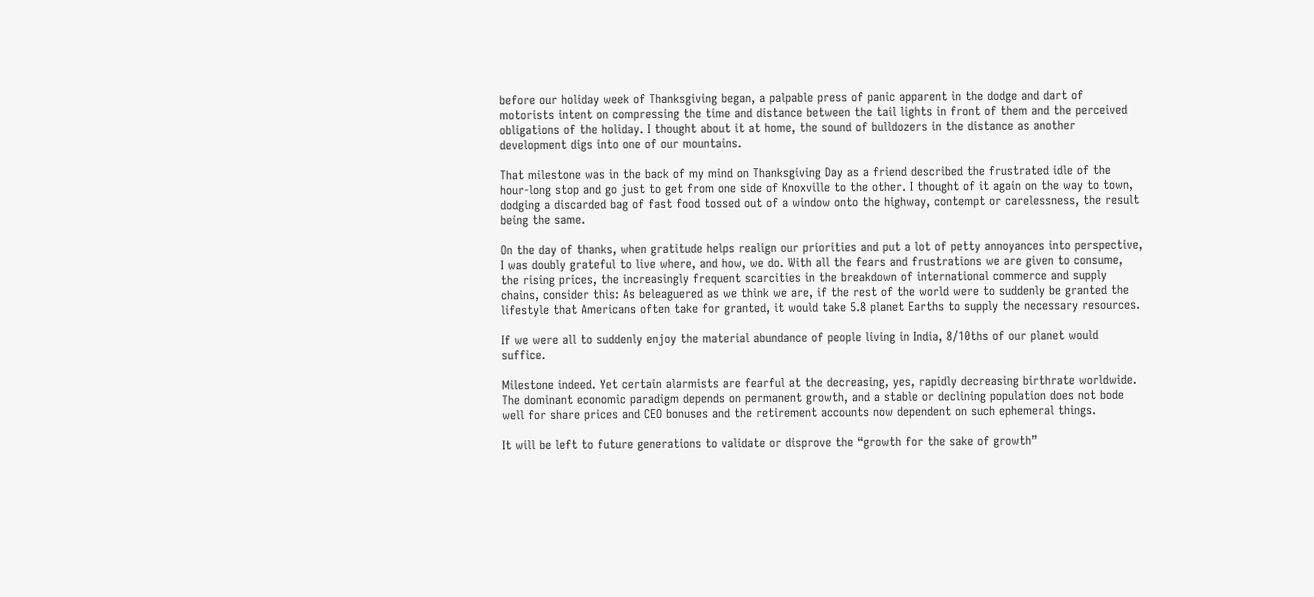before our holiday week of Thanksgiving began, a palpable press of panic apparent in the dodge and dart of motorists intent on compressing the time and distance between the tail lights in front of them and the perceived obligations of the holiday. I thought about it at home, the sound of bulldozers in the distance as another development digs into one of our mountains.

That milestone was in the back of my mind on Thanksgiving Day as a friend described the frustrated idle of the hour-long stop and go just to get from one side of Knoxville to the other. I thought of it again on the way to town, dodging a discarded bag of fast food tossed out of a window onto the highway, contempt or carelessness, the result being the same.

On the day of thanks, when gratitude helps realign our priorities and put a lot of petty annoyances into perspective, I was doubly grateful to live where, and how, we do. With all the fears and frustrations we are given to consume, the rising prices, the increasingly frequent scarcities in the breakdown of international commerce and supply chains, consider this: As beleaguered as we think we are, if the rest of the world were to suddenly be granted the lifestyle that Americans often take for granted, it would take 5.8 planet Earths to supply the necessary resources.

If we were all to suddenly enjoy the material abundance of people living in India, 8/10ths of our planet would suffice.

Milestone indeed. Yet certain alarmists are fearful at the decreasing, yes, rapidly decreasing birthrate worldwide. The dominant economic paradigm depends on permanent growth, and a stable or declining population does not bode well for share prices and CEO bonuses and the retirement accounts now dependent on such ephemeral things.

It will be left to future generations to validate or disprove the “growth for the sake of growth”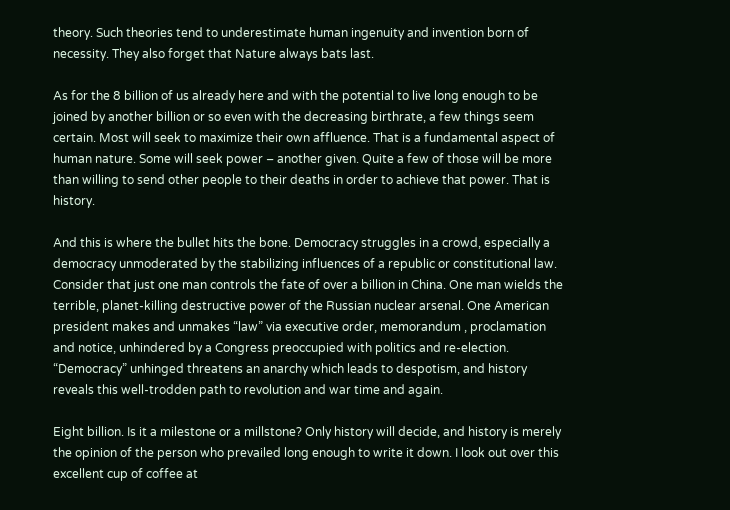theory. Such theories tend to underestimate human ingenuity and invention born of necessity. They also forget that Nature always bats last.

As for the 8 billion of us already here and with the potential to live long enough to be joined by another billion or so even with the decreasing birthrate, a few things seem certain. Most will seek to maximize their own affluence. That is a fundamental aspect of human nature. Some will seek power – another given. Quite a few of those will be more than willing to send other people to their deaths in order to achieve that power. That is history.

And this is where the bullet hits the bone. Democracy struggles in a crowd, especially a democracy unmoderated by the stabilizing influences of a republic or constitutional law. Consider that just one man controls the fate of over a billion in China. One man wields the terrible, planet-killing destructive power of the Russian nuclear arsenal. One American president makes and unmakes “law” via executive order, memorandum , proclamation and notice, unhindered by a Congress preoccupied with politics and re-election. “Democracy” unhinged threatens an anarchy which leads to despotism, and history reveals this well-trodden path to revolution and war time and again.

Eight billion. Is it a milestone or a millstone? Only history will decide, and history is merely the opinion of the person who prevailed long enough to write it down. I look out over this excellent cup of coffee at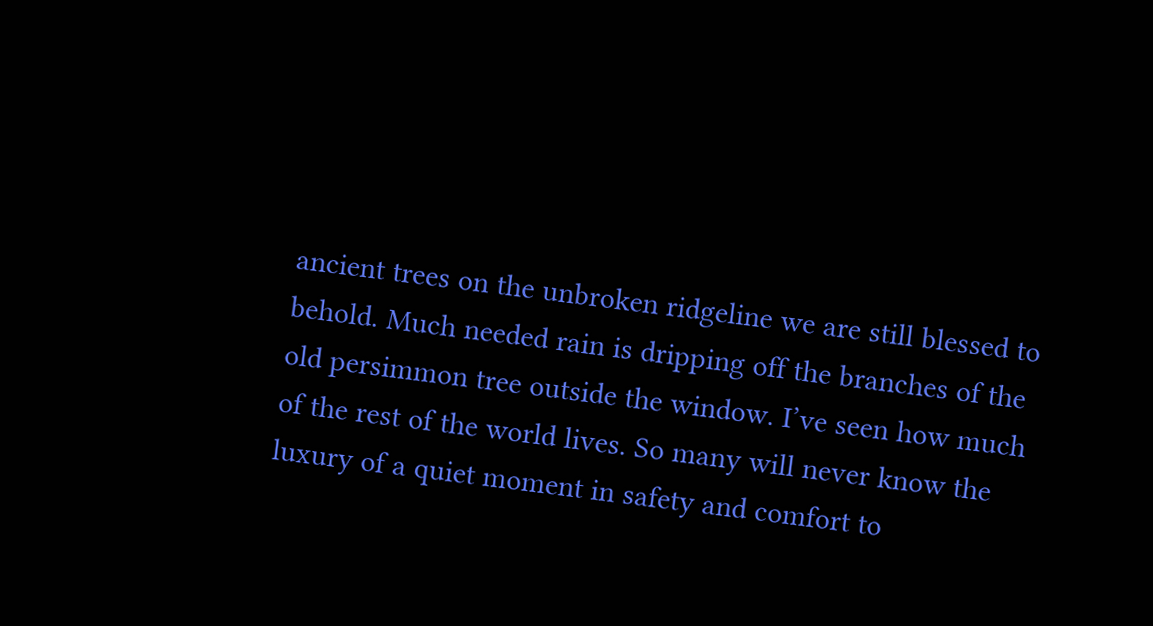ancient trees on the unbroken ridgeline we are still blessed to behold. Much needed rain is dripping off the branches of the old persimmon tree outside the window. I’ve seen how much of the rest of the world lives. So many will never know the luxury of a quiet moment in safety and comfort to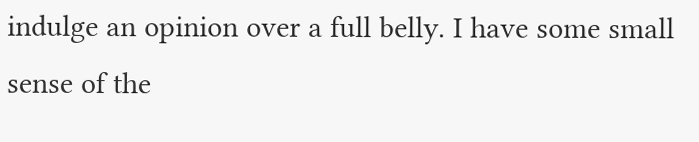indulge an opinion over a full belly. I have some small sense of the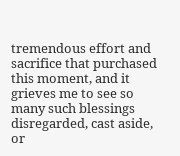tremendous effort and sacrifice that purchased this moment, and it grieves me to see so many such blessings disregarded, cast aside, or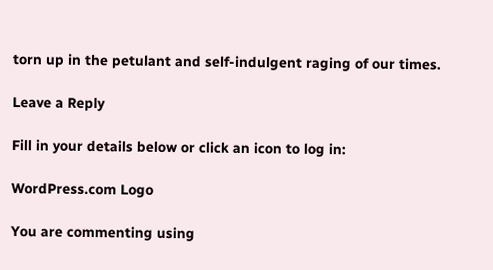torn up in the petulant and self-indulgent raging of our times.

Leave a Reply

Fill in your details below or click an icon to log in:

WordPress.com Logo

You are commenting using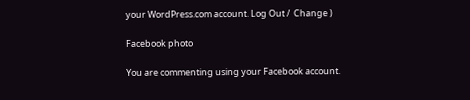your WordPress.com account. Log Out /  Change )

Facebook photo

You are commenting using your Facebook account.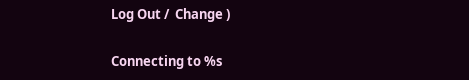Log Out /  Change )

Connecting to %s